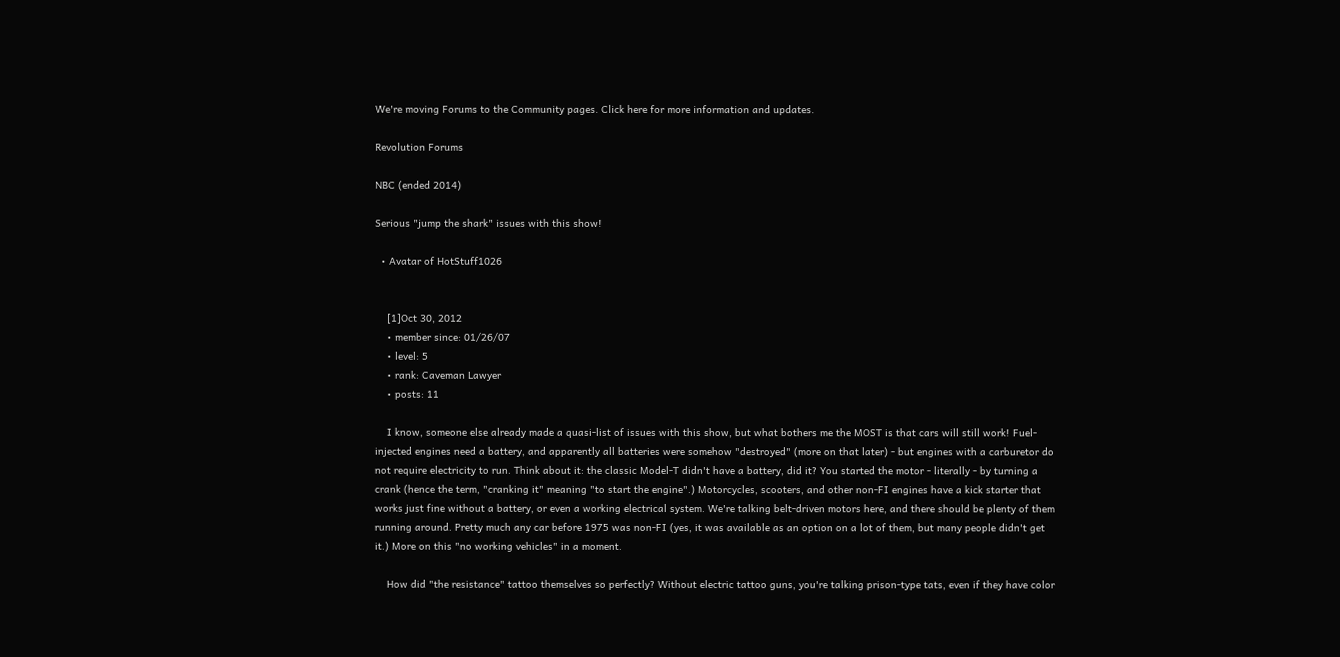We're moving Forums to the Community pages. Click here for more information and updates.

Revolution Forums

NBC (ended 2014)

Serious "jump the shark" issues with this show!

  • Avatar of HotStuff1026


    [1]Oct 30, 2012
    • member since: 01/26/07
    • level: 5
    • rank: Caveman Lawyer
    • posts: 11

    I know, someone else already made a quasi-list of issues with this show, but what bothers me the MOST is that cars will still work! Fuel-injected engines need a battery, and apparently all batteries were somehow "destroyed" (more on that later) - but engines with a carburetor do not require electricity to run. Think about it: the classic Model-T didn't have a battery, did it? You started the motor - literally - by turning a crank (hence the term, "cranking it" meaning "to start the engine".) Motorcycles, scooters, and other non-FI engines have a kick starter that works just fine without a battery, or even a working electrical system. We're talking belt-driven motors here, and there should be plenty of them running around. Pretty much any car before 1975 was non-FI (yes, it was available as an option on a lot of them, but many people didn't get it.) More on this "no working vehicles" in a moment.

    How did "the resistance" tattoo themselves so perfectly? Without electric tattoo guns, you're talking prison-type tats, even if they have color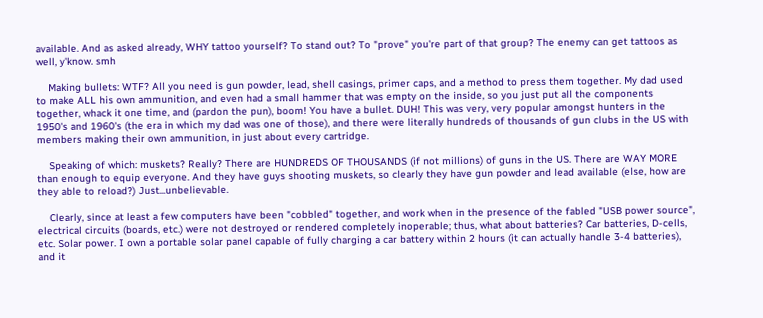available. And as asked already, WHY tattoo yourself? To stand out? To "prove" you're part of that group? The enemy can get tattoos as well, y'know. smh

    Making bullets: WTF? All you need is gun powder, lead, shell casings, primer caps, and a method to press them together. My dad used to make ALL his own ammunition, and even had a small hammer that was empty on the inside, so you just put all the components together, whack it one time, and (pardon the pun), boom! You have a bullet. DUH! This was very, very popular amongst hunters in the 1950's and 1960's (the era in which my dad was one of those), and there were literally hundreds of thousands of gun clubs in the US with members making their own ammunition, in just about every cartridge.

    Speaking of which: muskets? Really? There are HUNDREDS OF THOUSANDS (if not millions) of guns in the US. There are WAY MORE than enough to equip everyone. And they have guys shooting muskets, so clearly they have gun powder and lead available (else, how are they able to reload?) Just...unbelievable.

    Clearly, since at least a few computers have been "cobbled" together, and work when in the presence of the fabled "USB power source", electrical circuits (boards, etc.) were not destroyed or rendered completely inoperable; thus, what about batteries? Car batteries, D-cells, etc. Solar power. I own a portable solar panel capable of fully charging a car battery within 2 hours (it can actually handle 3-4 batteries), and it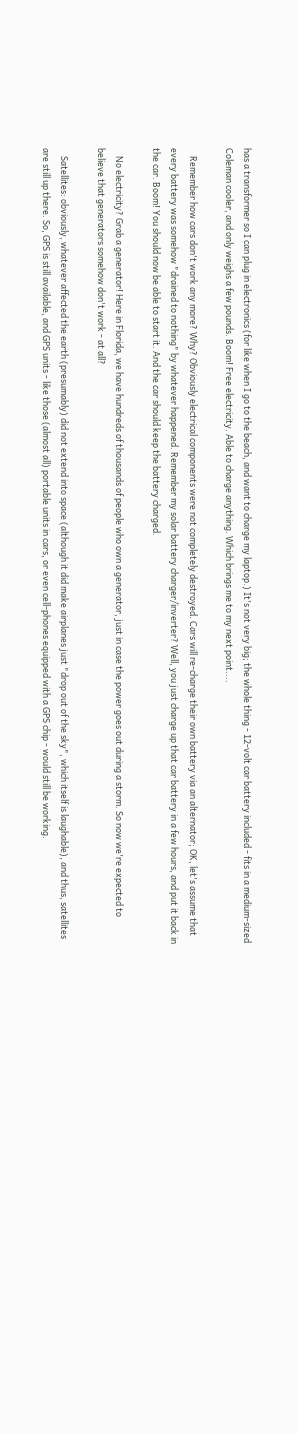has a transformer so I can plug in electronics (for like when I go to the beach, and want to charge my laptop.) It's not very big; the whole thing - 12-volt car battery included - fits in a medium-sized Coleman cooler, and only weighs a few pounds. Boom! Free electricity. Able to charge anything. Which brings me to my next point....

    Remember how cars don't work any more? Why? Obviously electrical components were not completely destroyed. Cars will re-charge their own battery via an alternator; OK, let's assume that every battery was somehow "drained to nothing" by whatever happened. Remember my solar battery charger/inverter? Well, you just charge up that car battery in a few hours, and put it back in the car. Boom! You should now be able to start it. And the car should keep the battery charged.

    No electricity? Grab a generator! Here in Florida, we have hundreds of thousands of people who own a generator, just in case the power goes out during a storm. So now we're expected to believe that generators somehow don't work - at all?

    Satellites: obviously, whatever affected the earth (presumably) did not extend into space (although it did make airplanes just "drop out of the sky", which itself is laughable), and thus, satellites are still up there. So, GPS is still available, and GPS units - like those (almost all) portable units in cars, or even cell-phones equipped with a GPS chip - would still be working.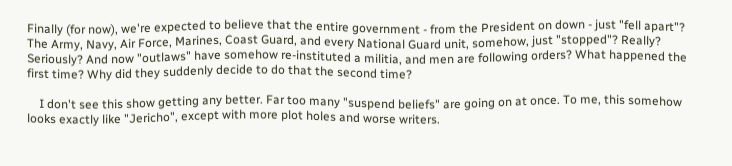Finally (for now), we're expected to believe that the entire government - from the President on down - just "fell apart"? The Army, Navy, Air Force, Marines, Coast Guard, and every National Guard unit, somehow, just "stopped"? Really? Seriously? And now "outlaws" have somehow re-instituted a militia, and men are following orders? What happened the first time? Why did they suddenly decide to do that the second time?

    I don't see this show getting any better. Far too many "suspend beliefs" are going on at once. To me, this somehow looks exactly like "Jericho", except with more plot holes and worse writers.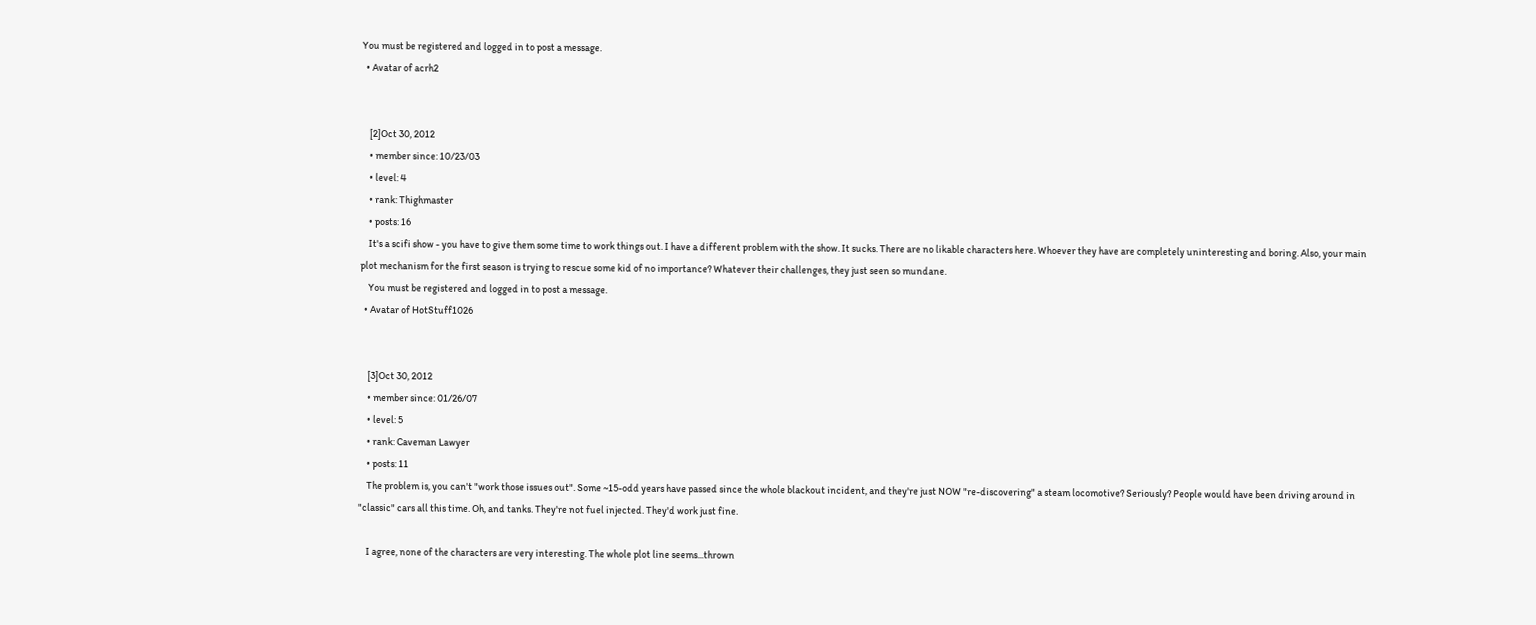You must be registered and logged in to post a message.
  • Avatar of acrh2


    [2]Oct 30, 2012
    • member since: 10/23/03
    • level: 4
    • rank: Thighmaster
    • posts: 16
    It's a scifi show - you have to give them some time to work things out. I have a different problem with the show. It sucks. There are no likable characters here. Whoever they have are completely uninteresting and boring. Also, your main plot mechanism for the first season is trying to rescue some kid of no importance? Whatever their challenges, they just seen so mundane.
    You must be registered and logged in to post a message.
  • Avatar of HotStuff1026


    [3]Oct 30, 2012
    • member since: 01/26/07
    • level: 5
    • rank: Caveman Lawyer
    • posts: 11
    The problem is, you can't "work those issues out". Some ~15-odd years have passed since the whole blackout incident, and they're just NOW "re-discovering" a steam locomotive? Seriously? People would have been driving around in "classic" cars all this time. Oh, and tanks. They're not fuel injected. They'd work just fine.

    I agree, none of the characters are very interesting. The whole plot line seems...thrown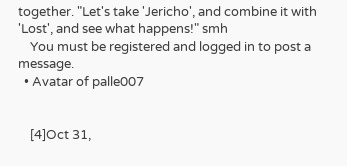together. "Let's take 'Jericho', and combine it with 'Lost', and see what happens!" smh
    You must be registered and logged in to post a message.
  • Avatar of palle007


    [4]Oct 31,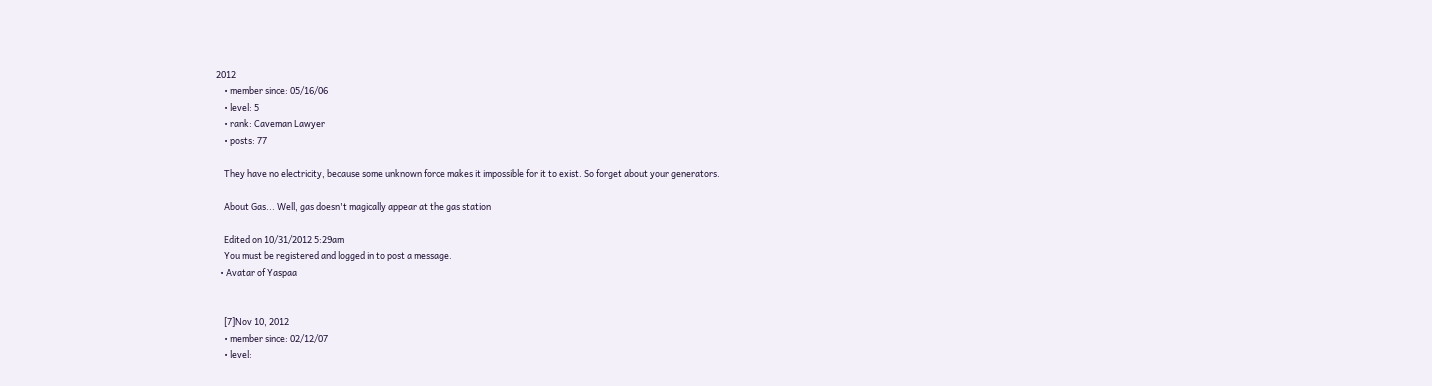2012
    • member since: 05/16/06
    • level: 5
    • rank: Caveman Lawyer
    • posts: 77

    They have no electricity, because some unknown force makes it impossible for it to exist. So forget about your generators.

    About Gas... Well, gas doesn't magically appear at the gas station

    Edited on 10/31/2012 5:29am
    You must be registered and logged in to post a message.
  • Avatar of Yaspaa


    [7]Nov 10, 2012
    • member since: 02/12/07
    • level: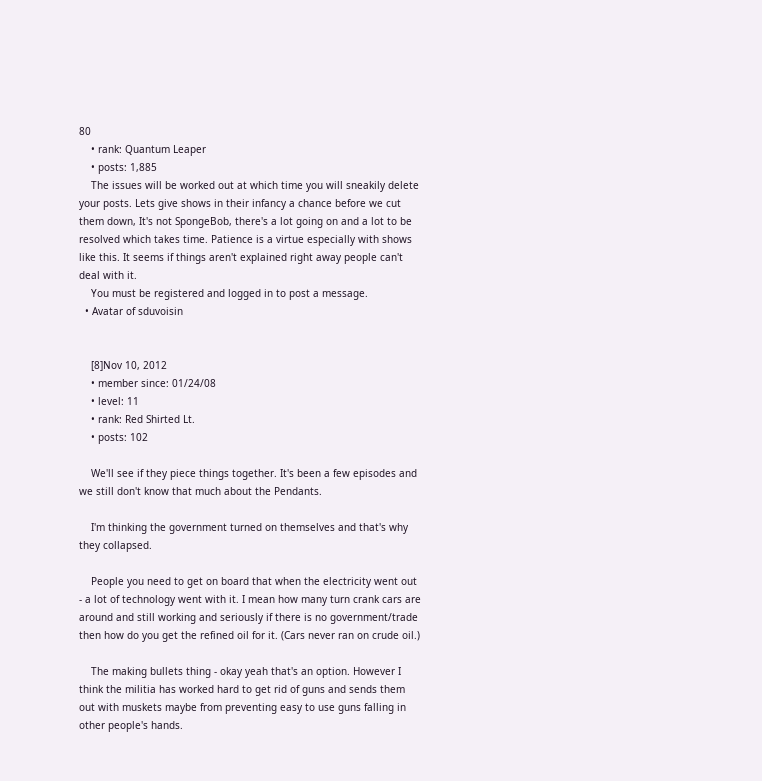80
    • rank: Quantum Leaper
    • posts: 1,885
    The issues will be worked out at which time you will sneakily delete your posts. Lets give shows in their infancy a chance before we cut them down, It's not SpongeBob, there's a lot going on and a lot to be resolved which takes time. Patience is a virtue especially with shows like this. It seems if things aren't explained right away people can't deal with it.
    You must be registered and logged in to post a message.
  • Avatar of sduvoisin


    [8]Nov 10, 2012
    • member since: 01/24/08
    • level: 11
    • rank: Red Shirted Lt.
    • posts: 102

    We'll see if they piece things together. It's been a few episodes and we still don't know that much about the Pendants.

    I'm thinking the government turned on themselves and that's why they collapsed.

    People you need to get on board that when the electricity went out - a lot of technology went with it. I mean how many turn crank cars are around and still working and seriously if there is no government/trade then how do you get the refined oil for it. (Cars never ran on crude oil.)

    The making bullets thing - okay yeah that's an option. However I think the militia has worked hard to get rid of guns and sends them out with muskets maybe from preventing easy to use guns falling in other people's hands.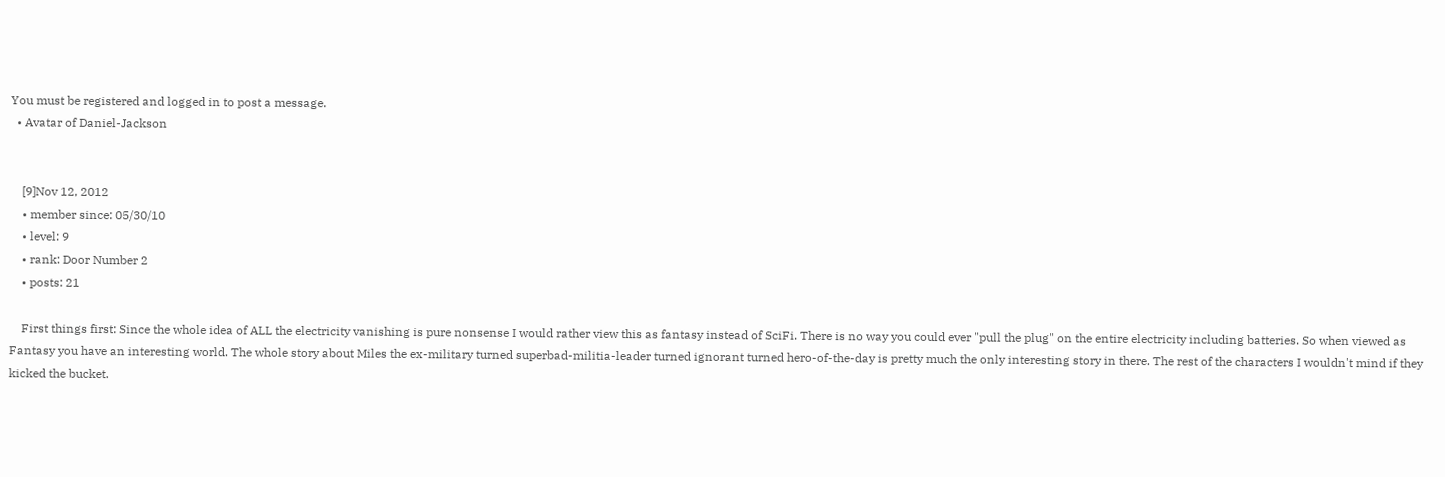You must be registered and logged in to post a message.
  • Avatar of Daniel-Jackson


    [9]Nov 12, 2012
    • member since: 05/30/10
    • level: 9
    • rank: Door Number 2
    • posts: 21

    First things first: Since the whole idea of ALL the electricity vanishing is pure nonsense I would rather view this as fantasy instead of SciFi. There is no way you could ever "pull the plug" on the entire electricity including batteries. So when viewed as Fantasy you have an interesting world. The whole story about Miles the ex-military turned superbad-militia-leader turned ignorant turned hero-of-the-day is pretty much the only interesting story in there. The rest of the characters I wouldn't mind if they kicked the bucket.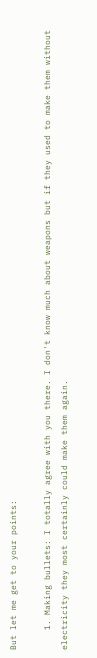But let me get to your points:

    1. Making bullets: I totally agree with you there. I don't know much about weapons but if they used to make them without electricity they most certainly could make them again.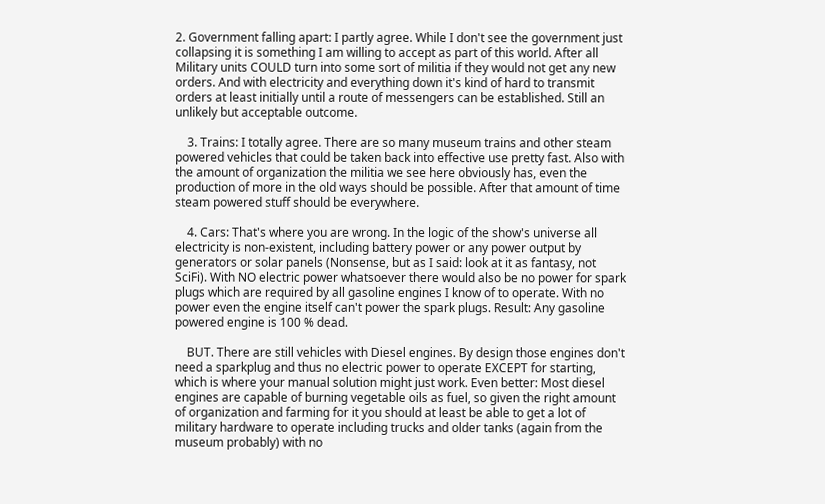2. Government falling apart: I partly agree. While I don't see the government just collapsing it is something I am willing to accept as part of this world. After all Military units COULD turn into some sort of militia if they would not get any new orders. And with electricity and everything down it's kind of hard to transmit orders at least initially until a route of messengers can be established. Still an unlikely but acceptable outcome.

    3. Trains: I totally agree. There are so many museum trains and other steam powered vehicles that could be taken back into effective use pretty fast. Also with the amount of organization the militia we see here obviously has, even the production of more in the old ways should be possible. After that amount of time steam powered stuff should be everywhere.

    4. Cars: That's where you are wrong. In the logic of the show's universe all electricity is non-existent, including battery power or any power output by generators or solar panels (Nonsense, but as I said: look at it as fantasy, not SciFi). With NO electric power whatsoever there would also be no power for spark plugs which are required by all gasoline engines I know of to operate. With no power even the engine itself can't power the spark plugs. Result: Any gasoline powered engine is 100 % dead.

    BUT. There are still vehicles with Diesel engines. By design those engines don't need a sparkplug and thus no electric power to operate EXCEPT for starting, which is where your manual solution might just work. Even better: Most diesel engines are capable of burning vegetable oils as fuel, so given the right amount of organization and farming for it you should at least be able to get a lot of military hardware to operate including trucks and older tanks (again from the museum probably) with no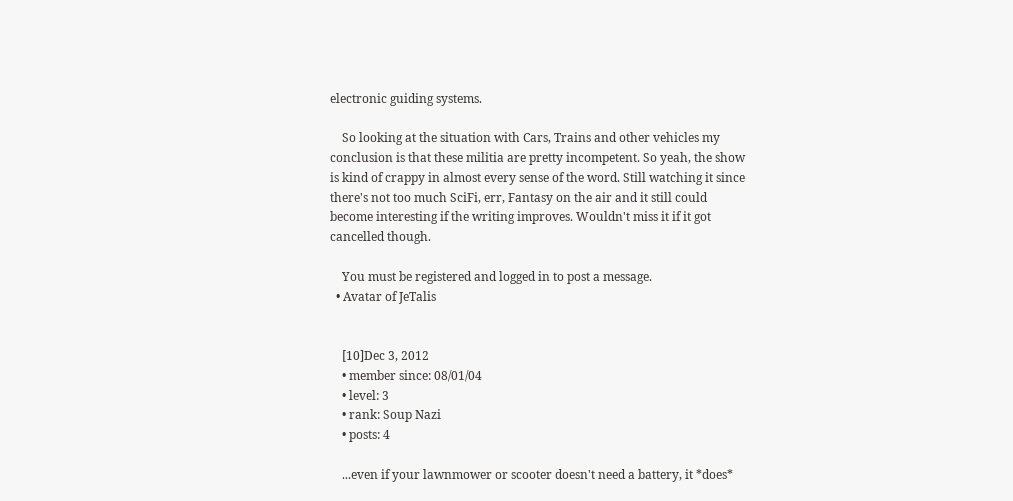electronic guiding systems.

    So looking at the situation with Cars, Trains and other vehicles my conclusion is that these militia are pretty incompetent. So yeah, the show is kind of crappy in almost every sense of the word. Still watching it since there's not too much SciFi, err, Fantasy on the air and it still could become interesting if the writing improves. Wouldn't miss it if it got cancelled though.

    You must be registered and logged in to post a message.
  • Avatar of JeTalis


    [10]Dec 3, 2012
    • member since: 08/01/04
    • level: 3
    • rank: Soup Nazi
    • posts: 4

    ...even if your lawnmower or scooter doesn't need a battery, it *does*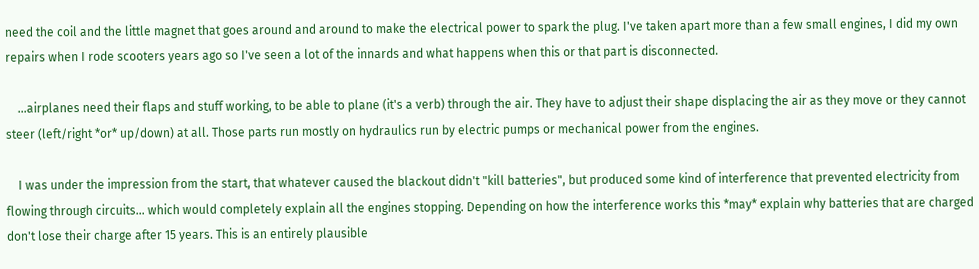need the coil and the little magnet that goes around and around to make the electrical power to spark the plug. I've taken apart more than a few small engines, I did my own repairs when I rode scooters years ago so I've seen a lot of the innards and what happens when this or that part is disconnected.

    ...airplanes need their flaps and stuff working, to be able to plane (it's a verb) through the air. They have to adjust their shape displacing the air as they move or they cannot steer (left/right *or* up/down) at all. Those parts run mostly on hydraulics run by electric pumps or mechanical power from the engines.

    I was under the impression from the start, that whatever caused the blackout didn't "kill batteries", but produced some kind of interference that prevented electricity from flowing through circuits... which would completely explain all the engines stopping. Depending on how the interference works this *may* explain why batteries that are charged don't lose their charge after 15 years. This is an entirely plausible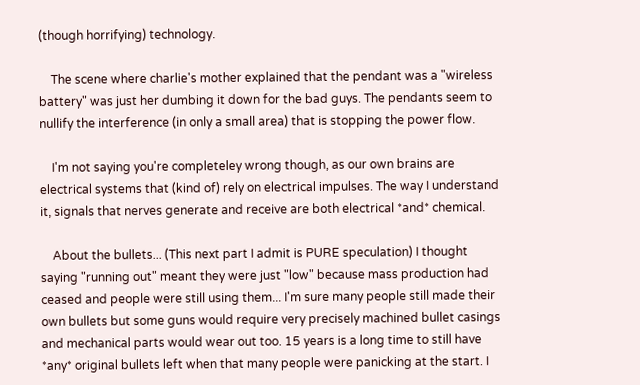(though horrifying) technology.

    The scene where charlie's mother explained that the pendant was a "wireless battery" was just her dumbing it down for the bad guys. The pendants seem to nullify the interference (in only a small area) that is stopping the power flow.

    I'm not saying you're completeley wrong though, as our own brains are electrical systems that (kind of) rely on electrical impulses. The way I understand it, signals that nerves generate and receive are both electrical *and* chemical.

    About the bullets... (This next part I admit is PURE speculation) I thought saying "running out" meant they were just "low" because mass production had ceased and people were still using them... I'm sure many people still made their own bullets but some guns would require very precisely machined bullet casings and mechanical parts would wear out too. 15 years is a long time to still have *any* original bullets left when that many people were panicking at the start. I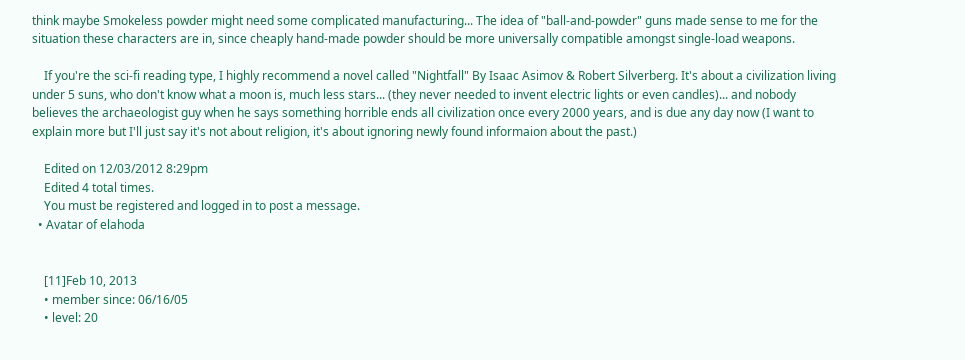think maybe Smokeless powder might need some complicated manufacturing... The idea of "ball-and-powder" guns made sense to me for the situation these characters are in, since cheaply hand-made powder should be more universally compatible amongst single-load weapons.

    If you're the sci-fi reading type, I highly recommend a novel called "Nightfall" By Isaac Asimov & Robert Silverberg. It's about a civilization living under 5 suns, who don't know what a moon is, much less stars... (they never needed to invent electric lights or even candles)... and nobody believes the archaeologist guy when he says something horrible ends all civilization once every 2000 years, and is due any day now (I want to explain more but I'll just say it's not about religion, it's about ignoring newly found informaion about the past.)

    Edited on 12/03/2012 8:29pm
    Edited 4 total times.
    You must be registered and logged in to post a message.
  • Avatar of elahoda


    [11]Feb 10, 2013
    • member since: 06/16/05
    • level: 20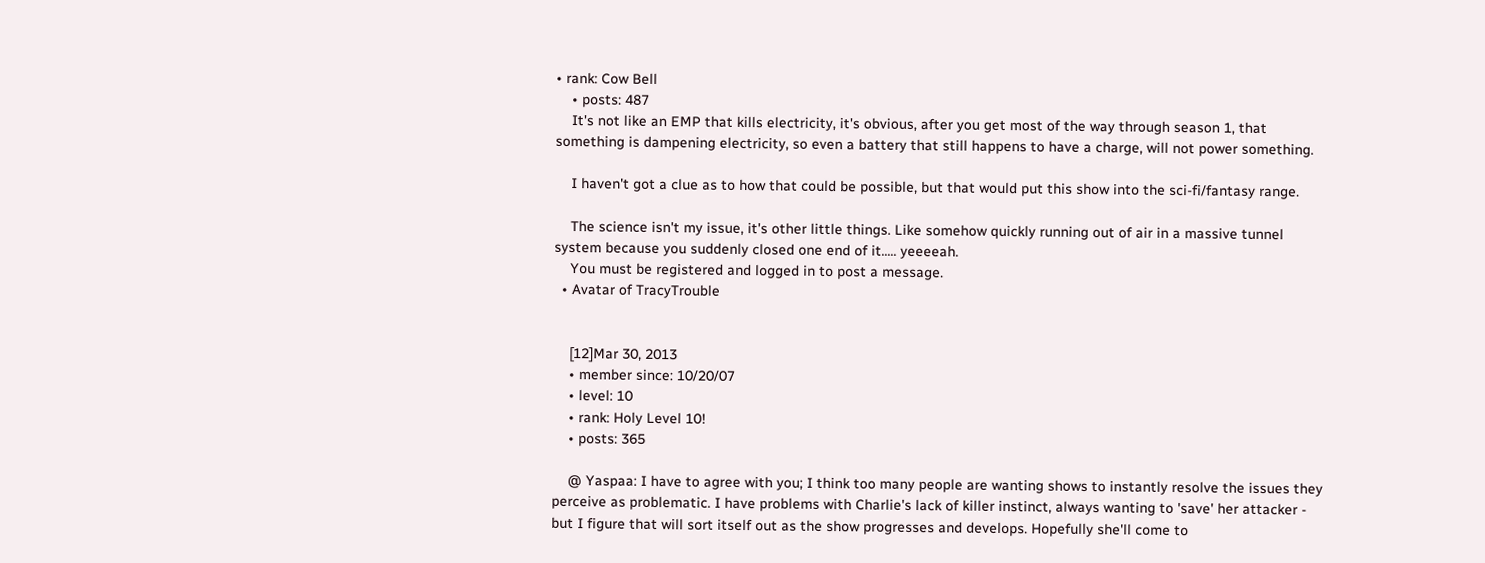• rank: Cow Bell
    • posts: 487
    It's not like an EMP that kills electricity, it's obvious, after you get most of the way through season 1, that something is dampening electricity, so even a battery that still happens to have a charge, will not power something.

    I haven't got a clue as to how that could be possible, but that would put this show into the sci-fi/fantasy range.

    The science isn't my issue, it's other little things. Like somehow quickly running out of air in a massive tunnel system because you suddenly closed one end of it..... yeeeeah.
    You must be registered and logged in to post a message.
  • Avatar of TracyTrouble


    [12]Mar 30, 2013
    • member since: 10/20/07
    • level: 10
    • rank: Holy Level 10!
    • posts: 365

    @ Yaspaa: I have to agree with you; I think too many people are wanting shows to instantly resolve the issues they perceive as problematic. I have problems with Charlie's lack of killer instinct, always wanting to 'save' her attacker - but I figure that will sort itself out as the show progresses and develops. Hopefully she'll come to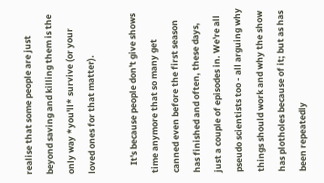realise that some people are just beyond saving and killing them is the only way *you'll* survive (or your loved ones for that matter).

    It's because people don't give shows time anymore that so many get canned even before the first season has finished and often, these days, just a couple of episodes in. We're all pseudo scientists too - all arguing why things should work and why the show has plotholes because of it; but as has been repeatedly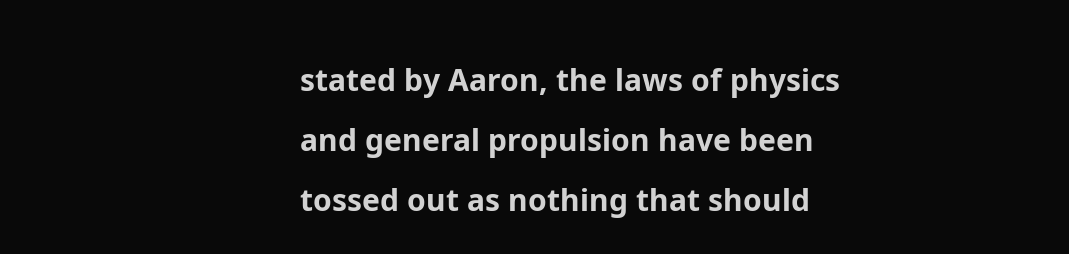stated by Aaron, the laws of physics and general propulsion have been tossed out as nothing that should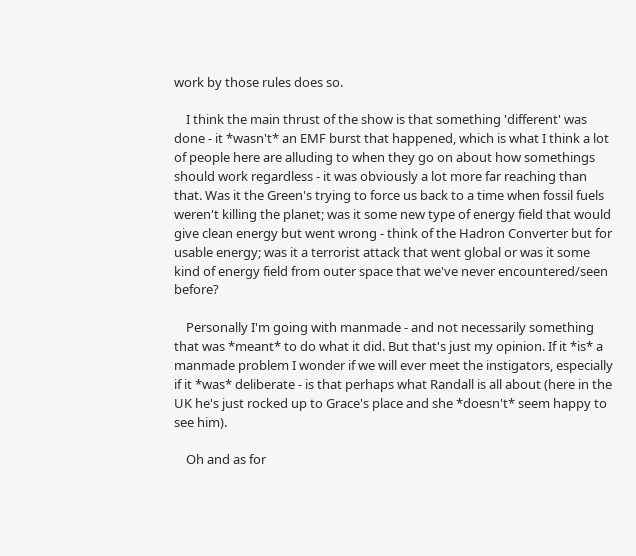work by those rules does so.

    I think the main thrust of the show is that something 'different' was done - it *wasn't* an EMF burst that happened, which is what I think a lot of people here are alluding to when they go on about how somethings should work regardless - it was obviously a lot more far reaching than that. Was it the Green's trying to force us back to a time when fossil fuels weren't killing the planet; was it some new type of energy field that would give clean energy but went wrong - think of the Hadron Converter but for usable energy; was it a terrorist attack that went global or was it some kind of energy field from outer space that we've never encountered/seen before?

    Personally I'm going with manmade - and not necessarily something that was *meant* to do what it did. But that's just my opinion. If it *is* a manmade problem I wonder if we will ever meet the instigators, especially if it *was* deliberate - is that perhaps what Randall is all about (here in the UK he's just rocked up to Grace's place and she *doesn't* seem happy to see him).

    Oh and as for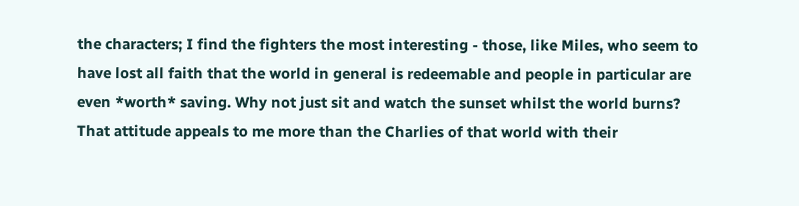the characters; I find the fighters the most interesting - those, like Miles, who seem to have lost all faith that the world in general is redeemable and people in particular are even *worth* saving. Why not just sit and watch the sunset whilst the world burns? That attitude appeals to me more than the Charlies of that world with their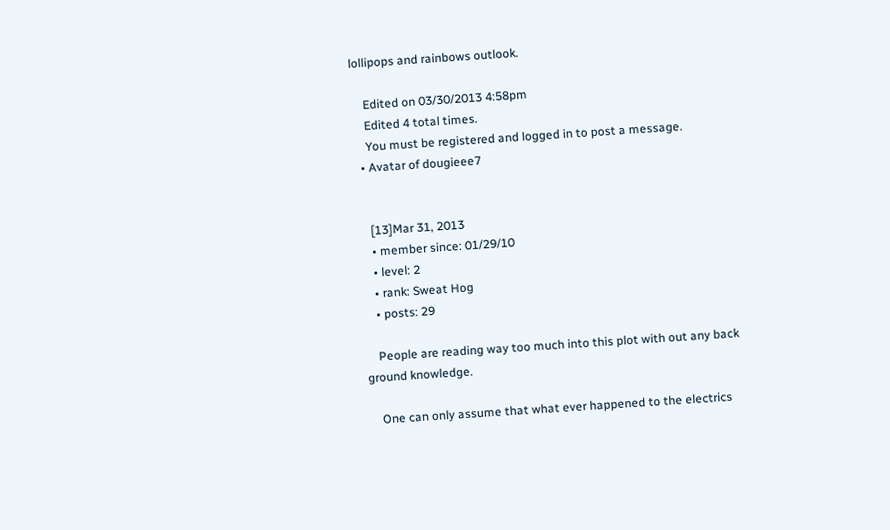lollipops and rainbows outlook.

    Edited on 03/30/2013 4:58pm
    Edited 4 total times.
    You must be registered and logged in to post a message.
  • Avatar of dougieee7


    [13]Mar 31, 2013
    • member since: 01/29/10
    • level: 2
    • rank: Sweat Hog
    • posts: 29

    People are reading way too much into this plot with out any back ground knowledge.

    One can only assume that what ever happened to the electrics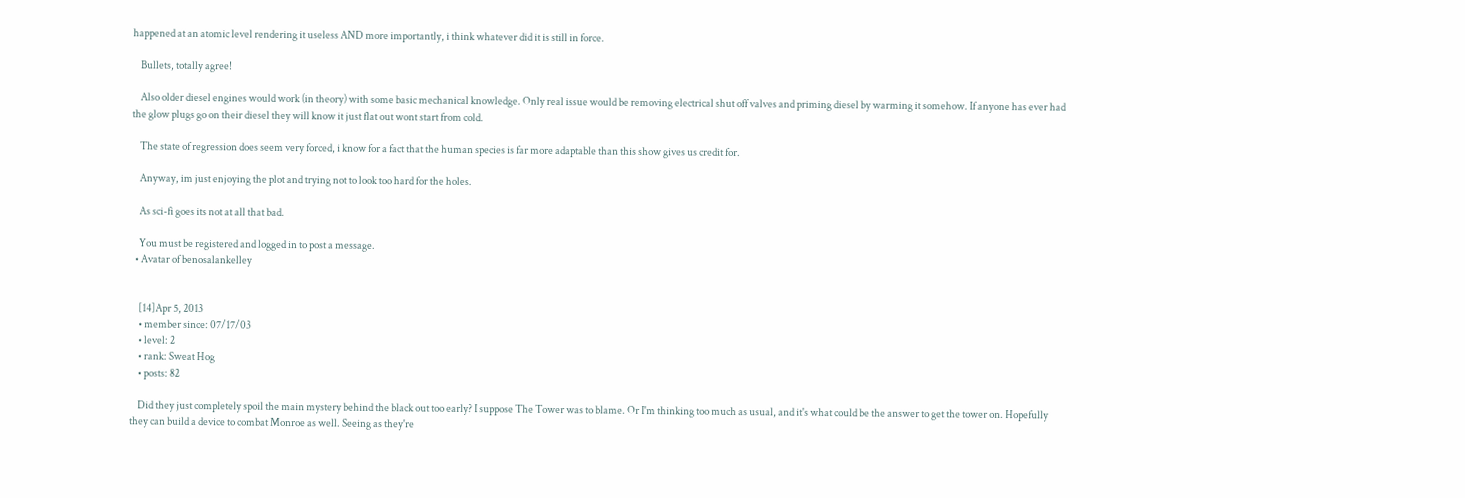happened at an atomic level rendering it useless AND more importantly, i think whatever did it is still in force.

    Bullets, totally agree!

    Also older diesel engines would work (in theory) with some basic mechanical knowledge. Only real issue would be removing electrical shut off valves and priming diesel by warming it somehow. If anyone has ever had the glow plugs go on their diesel they will know it just flat out wont start from cold.

    The state of regression does seem very forced, i know for a fact that the human species is far more adaptable than this show gives us credit for.

    Anyway, im just enjoying the plot and trying not to look too hard for the holes.

    As sci-fi goes its not at all that bad.

    You must be registered and logged in to post a message.
  • Avatar of benosalankelley


    [14]Apr 5, 2013
    • member since: 07/17/03
    • level: 2
    • rank: Sweat Hog
    • posts: 82

    Did they just completely spoil the main mystery behind the black out too early? I suppose The Tower was to blame. Or I'm thinking too much as usual, and it's what could be the answer to get the tower on. Hopefully they can build a device to combat Monroe as well. Seeing as they're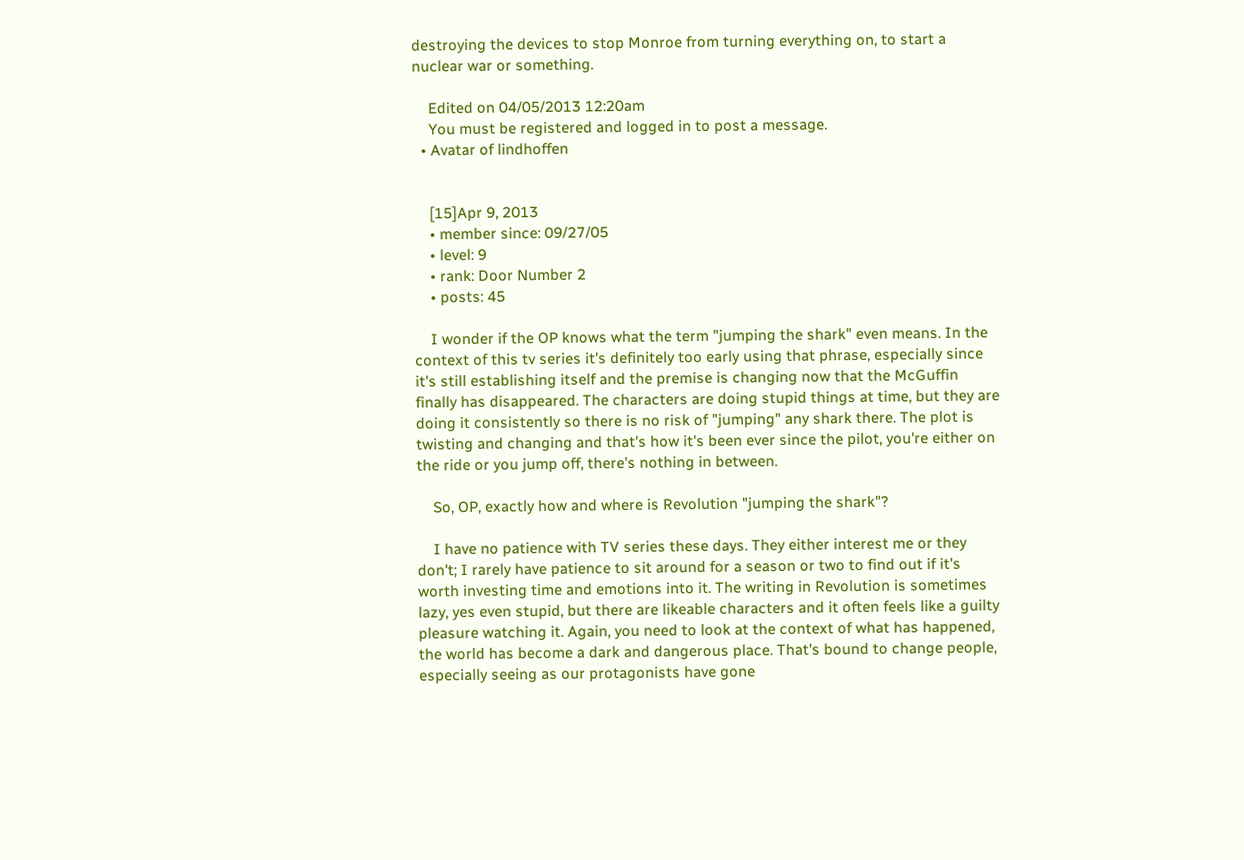destroying the devices to stop Monroe from turning everything on, to start a nuclear war or something.

    Edited on 04/05/2013 12:20am
    You must be registered and logged in to post a message.
  • Avatar of lindhoffen


    [15]Apr 9, 2013
    • member since: 09/27/05
    • level: 9
    • rank: Door Number 2
    • posts: 45

    I wonder if the OP knows what the term "jumping the shark" even means. In the context of this tv series it's definitely too early using that phrase, especially since it's still establishing itself and the premise is changing now that the McGuffin finally has disappeared. The characters are doing stupid things at time, but they are doing it consistently so there is no risk of "jumping" any shark there. The plot is twisting and changing and that's how it's been ever since the pilot, you're either on the ride or you jump off, there's nothing in between.

    So, OP, exactly how and where is Revolution "jumping the shark"?

    I have no patience with TV series these days. They either interest me or they don't; I rarely have patience to sit around for a season or two to find out if it's worth investing time and emotions into it. The writing in Revolution is sometimes lazy, yes even stupid, but there are likeable characters and it often feels like a guilty pleasure watching it. Again, you need to look at the context of what has happened, the world has become a dark and dangerous place. That's bound to change people, especially seeing as our protagonists have gone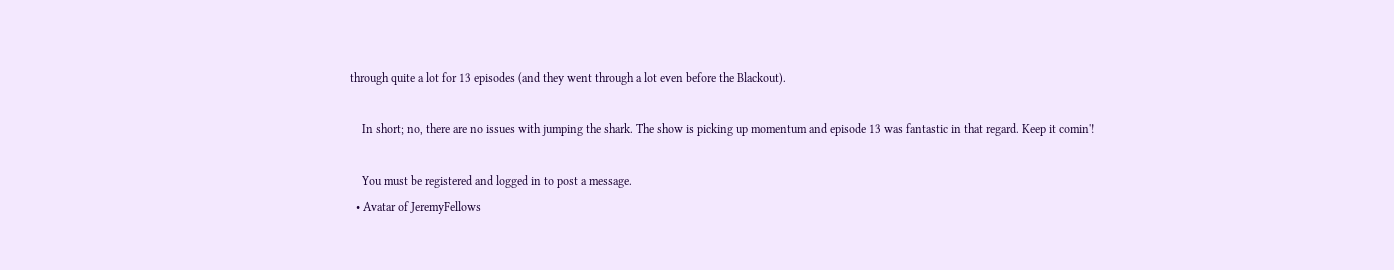through quite a lot for 13 episodes (and they went through a lot even before the Blackout).

    In short; no, there are no issues with jumping the shark. The show is picking up momentum and episode 13 was fantastic in that regard. Keep it comin'!

    You must be registered and logged in to post a message.
  • Avatar of JeremyFellows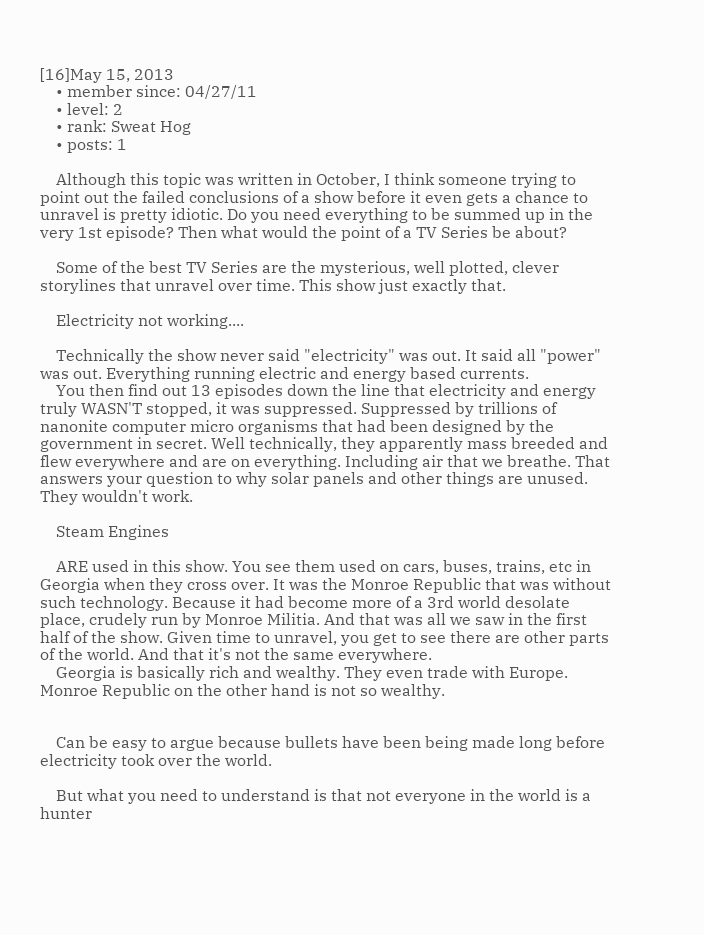[16]May 15, 2013
    • member since: 04/27/11
    • level: 2
    • rank: Sweat Hog
    • posts: 1

    Although this topic was written in October, I think someone trying to point out the failed conclusions of a show before it even gets a chance to unravel is pretty idiotic. Do you need everything to be summed up in the very 1st episode? Then what would the point of a TV Series be about?

    Some of the best TV Series are the mysterious, well plotted, clever storylines that unravel over time. This show just exactly that.

    Electricity not working....

    Technically the show never said "electricity" was out. It said all "power" was out. Everything running electric and energy based currents.
    You then find out 13 episodes down the line that electricity and energy truly WASN'T stopped, it was suppressed. Suppressed by trillions of nanonite computer micro organisms that had been designed by the government in secret. Well technically, they apparently mass breeded and flew everywhere and are on everything. Including air that we breathe. That answers your question to why solar panels and other things are unused. They wouldn't work.

    Steam Engines

    ARE used in this show. You see them used on cars, buses, trains, etc in Georgia when they cross over. It was the Monroe Republic that was without such technology. Because it had become more of a 3rd world desolate place, crudely run by Monroe Militia. And that was all we saw in the first half of the show. Given time to unravel, you get to see there are other parts of the world. And that it's not the same everywhere.
    Georgia is basically rich and wealthy. They even trade with Europe. Monroe Republic on the other hand is not so wealthy.


    Can be easy to argue because bullets have been being made long before electricity took over the world.

    But what you need to understand is that not everyone in the world is a hunter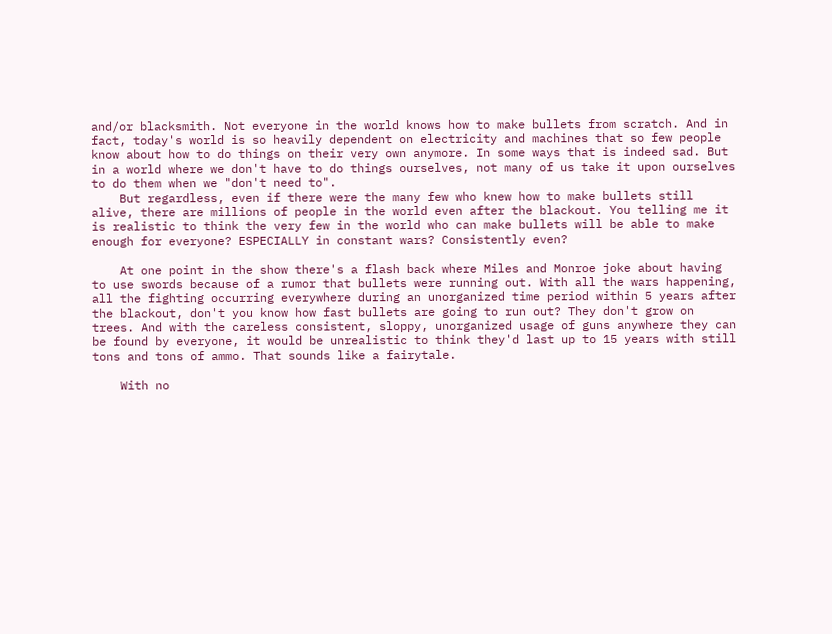and/or blacksmith. Not everyone in the world knows how to make bullets from scratch. And in fact, today's world is so heavily dependent on electricity and machines that so few people know about how to do things on their very own anymore. In some ways that is indeed sad. But in a world where we don't have to do things ourselves, not many of us take it upon ourselves to do them when we "don't need to".
    But regardless, even if there were the many few who knew how to make bullets still alive, there are millions of people in the world even after the blackout. You telling me it is realistic to think the very few in the world who can make bullets will be able to make enough for everyone? ESPECIALLY in constant wars? Consistently even?

    At one point in the show there's a flash back where Miles and Monroe joke about having to use swords because of a rumor that bullets were running out. With all the wars happening, all the fighting occurring everywhere during an unorganized time period within 5 years after the blackout, don't you know how fast bullets are going to run out? They don't grow on trees. And with the careless consistent, sloppy, unorganized usage of guns anywhere they can be found by everyone, it would be unrealistic to think they'd last up to 15 years with still tons and tons of ammo. That sounds like a fairytale.

    With no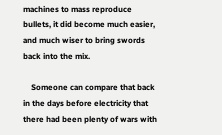machines to mass reproduce bullets, it did become much easier, and much wiser to bring swords back into the mix.

    Someone can compare that back in the days before electricity that there had been plenty of wars with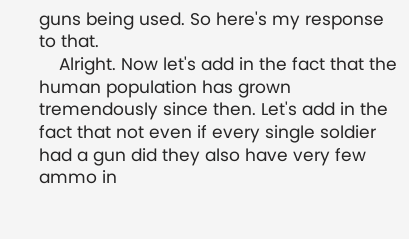guns being used. So here's my response to that.
    Alright. Now let's add in the fact that the human population has grown tremendously since then. Let's add in the fact that not even if every single soldier had a gun did they also have very few ammo in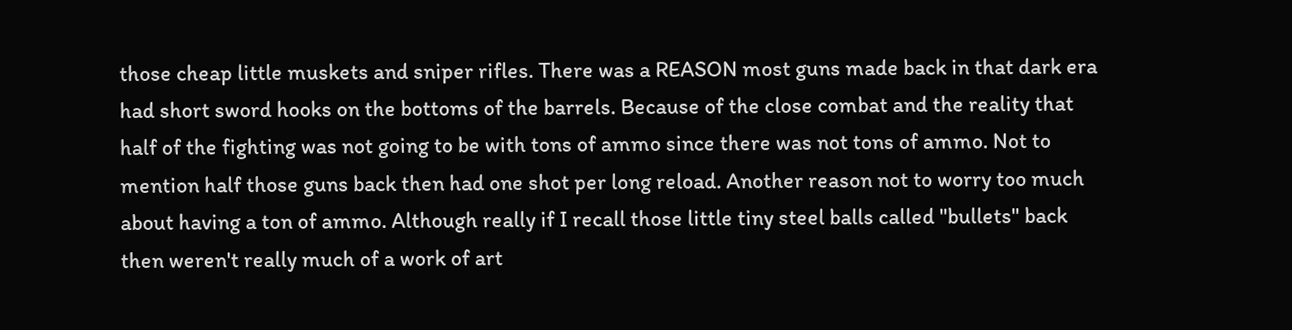those cheap little muskets and sniper rifles. There was a REASON most guns made back in that dark era had short sword hooks on the bottoms of the barrels. Because of the close combat and the reality that half of the fighting was not going to be with tons of ammo since there was not tons of ammo. Not to mention half those guns back then had one shot per long reload. Another reason not to worry too much about having a ton of ammo. Although really if I recall those little tiny steel balls called "bullets" back then weren't really much of a work of art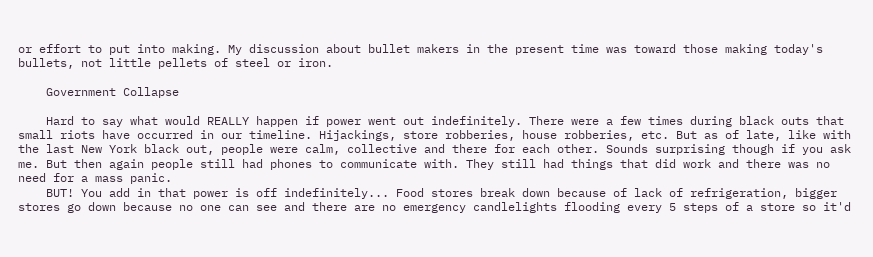or effort to put into making. My discussion about bullet makers in the present time was toward those making today's bullets, not little pellets of steel or iron.

    Government Collapse

    Hard to say what would REALLY happen if power went out indefinitely. There were a few times during black outs that small riots have occurred in our timeline. Hijackings, store robberies, house robberies, etc. But as of late, like with the last New York black out, people were calm, collective and there for each other. Sounds surprising though if you ask me. But then again people still had phones to communicate with. They still had things that did work and there was no need for a mass panic.
    BUT! You add in that power is off indefinitely... Food stores break down because of lack of refrigeration, bigger stores go down because no one can see and there are no emergency candlelights flooding every 5 steps of a store so it'd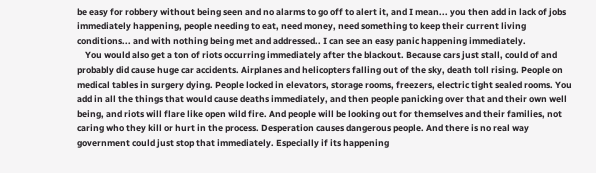be easy for robbery without being seen and no alarms to go off to alert it, and I mean... you then add in lack of jobs immediately happening, people needing to eat, need money, need something to keep their current living conditions... and with nothing being met and addressed.. I can see an easy panic happening immediately.
    You would also get a ton of riots occurring immediately after the blackout. Because cars just stall, could of and probably did cause huge car accidents. Airplanes and helicopters falling out of the sky, death toll rising. People on medical tables in surgery dying. People locked in elevators, storage rooms, freezers, electric tight sealed rooms. You add in all the things that would cause deaths immediately, and then people panicking over that and their own well being, and riots will flare like open wild fire. And people will be looking out for themselves and their families, not caring who they kill or hurt in the process. Desperation causes dangerous people. And there is no real way government could just stop that immediately. Especially if its happening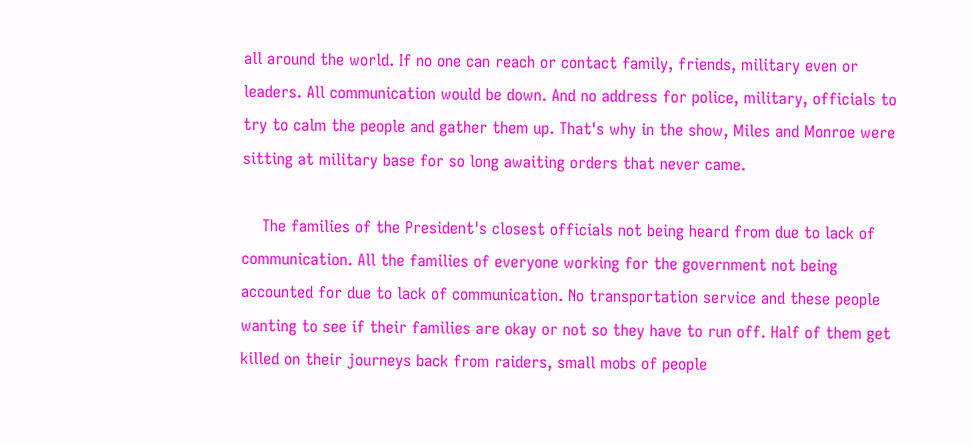all around the world. If no one can reach or contact family, friends, military even or leaders. All communication would be down. And no address for police, military, officials to try to calm the people and gather them up. That's why in the show, Miles and Monroe were sitting at military base for so long awaiting orders that never came.

    The families of the President's closest officials not being heard from due to lack of communication. All the families of everyone working for the government not being accounted for due to lack of communication. No transportation service and these people wanting to see if their families are okay or not so they have to run off. Half of them get killed on their journeys back from raiders, small mobs of people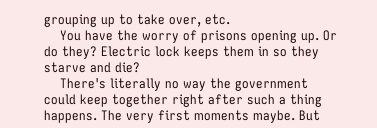grouping up to take over, etc.
    You have the worry of prisons opening up. Or do they? Electric lock keeps them in so they starve and die?
    There's literally no way the government could keep together right after such a thing happens. The very first moments maybe. But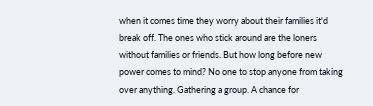when it comes time they worry about their families it'd break off. The ones who stick around are the loners without families or friends. But how long before new power comes to mind? No one to stop anyone from taking over anything. Gathering a group. A chance for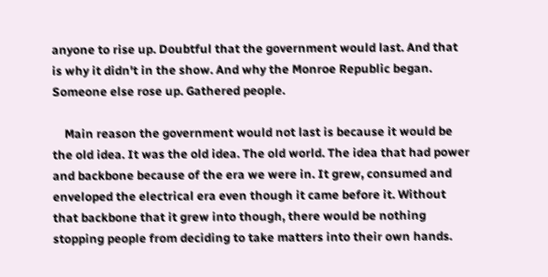anyone to rise up. Doubtful that the government would last. And that is why it didn't in the show. And why the Monroe Republic began. Someone else rose up. Gathered people.

    Main reason the government would not last is because it would be the old idea. It was the old idea. The old world. The idea that had power and backbone because of the era we were in. It grew, consumed and enveloped the electrical era even though it came before it. Without that backbone that it grew into though, there would be nothing stopping people from deciding to take matters into their own hands.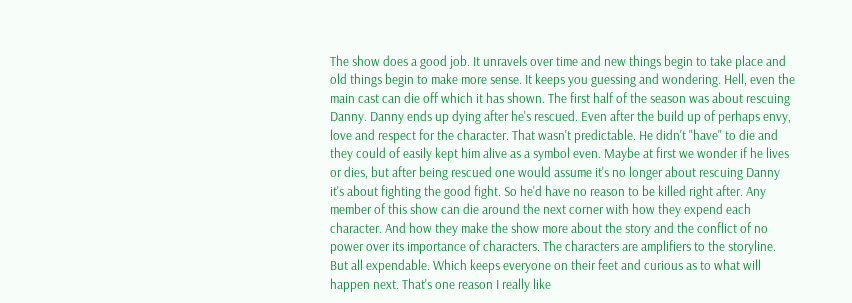The show does a good job. It unravels over time and new things begin to take place and old things begin to make more sense. It keeps you guessing and wondering. Hell, even the main cast can die off which it has shown. The first half of the season was about rescuing Danny. Danny ends up dying after he's rescued. Even after the build up of perhaps envy, love and respect for the character. That wasn't predictable. He didn't "have" to die and they could of easily kept him alive as a symbol even. Maybe at first we wonder if he lives or dies, but after being rescued one would assume it's no longer about rescuing Danny it's about fighting the good fight. So he'd have no reason to be killed right after. Any member of this show can die around the next corner with how they expend each character. And how they make the show more about the story and the conflict of no power over its importance of characters. The characters are amplifiers to the storyline. But all expendable. Which keeps everyone on their feet and curious as to what will happen next. That's one reason I really like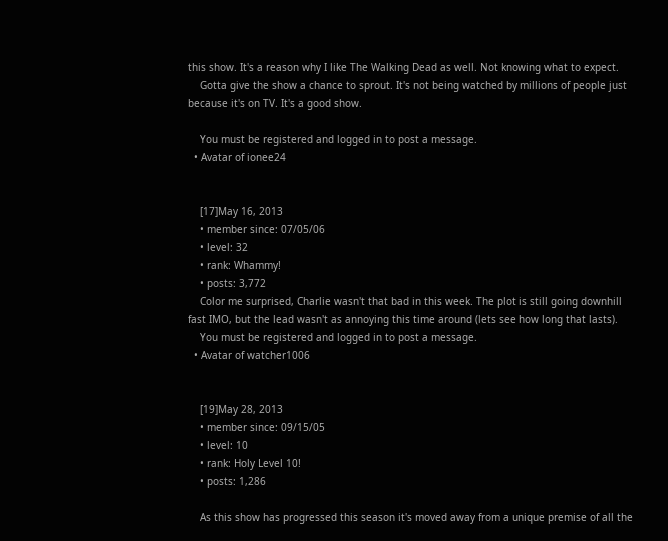this show. It's a reason why I like The Walking Dead as well. Not knowing what to expect.
    Gotta give the show a chance to sprout. It's not being watched by millions of people just because it's on TV. It's a good show.

    You must be registered and logged in to post a message.
  • Avatar of ionee24


    [17]May 16, 2013
    • member since: 07/05/06
    • level: 32
    • rank: Whammy!
    • posts: 3,772
    Color me surprised, Charlie wasn't that bad in this week. The plot is still going downhill fast IMO, but the lead wasn't as annoying this time around (lets see how long that lasts).
    You must be registered and logged in to post a message.
  • Avatar of watcher1006


    [19]May 28, 2013
    • member since: 09/15/05
    • level: 10
    • rank: Holy Level 10!
    • posts: 1,286

    As this show has progressed this season it's moved away from a unique premise of all the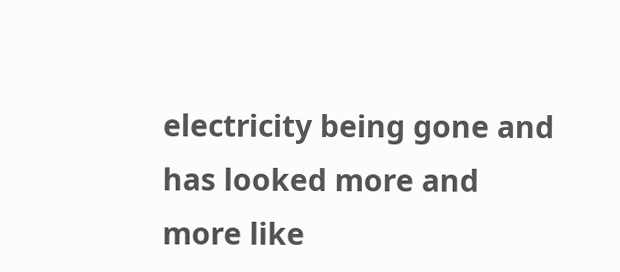electricity being gone and has looked more and more like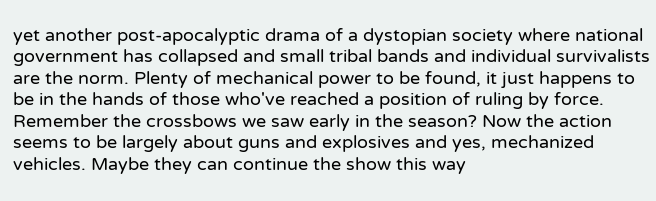yet another post-apocalyptic drama of a dystopian society where national government has collapsed and small tribal bands and individual survivalists are the norm. Plenty of mechanical power to be found, it just happens to be in the hands of those who've reached a position of ruling by force. Remember the crossbows we saw early in the season? Now the action seems to be largely about guns and explosives and yes, mechanized vehicles. Maybe they can continue the show this way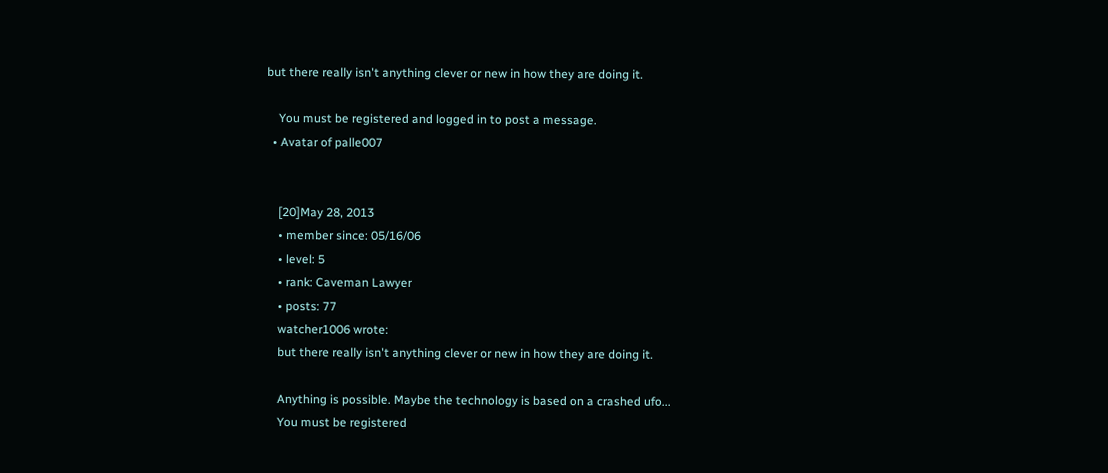but there really isn't anything clever or new in how they are doing it.

    You must be registered and logged in to post a message.
  • Avatar of palle007


    [20]May 28, 2013
    • member since: 05/16/06
    • level: 5
    • rank: Caveman Lawyer
    • posts: 77
    watcher1006 wrote:
    but there really isn't anything clever or new in how they are doing it.

    Anything is possible. Maybe the technology is based on a crashed ufo...
    You must be registered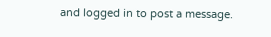and logged in to post a message.